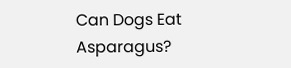Can Dogs Eat Asparagus?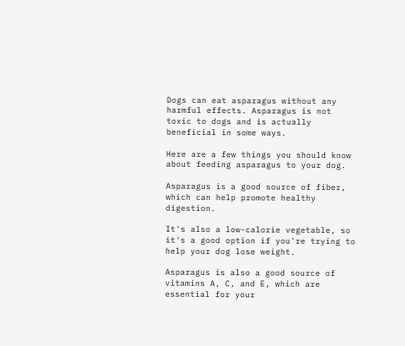Dogs can eat asparagus without any harmful effects. Asparagus is not toxic to dogs and is actually beneficial in some ways.

Here are a few things you should know about feeding asparagus to your dog.

Asparagus is a good source of fiber, which can help promote healthy digestion.

It's also a low-calorie vegetable, so it's a good option if you're trying to help your dog lose weight.

Asparagus is also a good source of vitamins A, C, and E, which are essential for your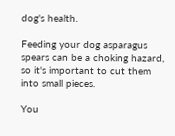dog's health.

Feeding your dog asparagus spears can be a choking hazard, so it's important to cut them into small pieces.

You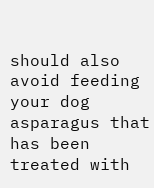should also avoid feeding your dog asparagus that has been treated with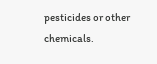pesticides or other chemicals.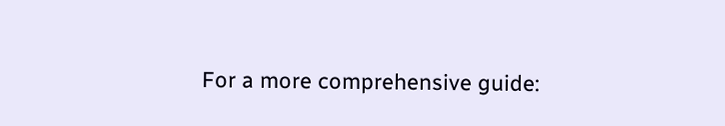For a more comprehensive guide: